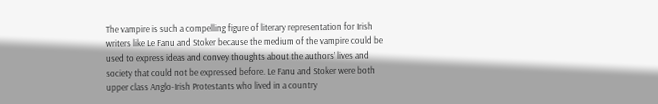The vampire is such a compelling figure of literary representation for Irish writers like Le Fanu and Stoker because the medium of the vampire could be used to express ideas and convey thoughts about the authors’ lives and society that could not be expressed before. Le Fanu and Stoker were both upper class Anglo-Irish Protestants who lived in a country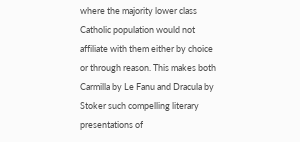where the majority lower class Catholic population would not affiliate with them either by choice or through reason. This makes both Carmilla by Le Fanu and Dracula by Stoker such compelling literary presentations of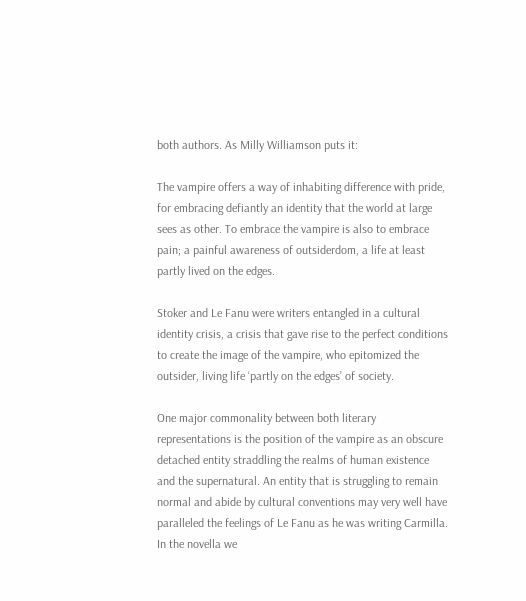both authors. As Milly Williamson puts it:

The vampire offers a way of inhabiting difference with pride, for embracing defiantly an identity that the world at large sees as other. To embrace the vampire is also to embrace pain; a painful awareness of outsiderdom, a life at least partly lived on the edges.

Stoker and Le Fanu were writers entangled in a cultural identity crisis, a crisis that gave rise to the perfect conditions to create the image of the vampire, who epitomized the outsider, living life ‘partly on the edges’ of society.

One major commonality between both literary representations is the position of the vampire as an obscure detached entity straddling the realms of human existence and the supernatural. An entity that is struggling to remain normal and abide by cultural conventions may very well have paralleled the feelings of Le Fanu as he was writing Carmilla. In the novella we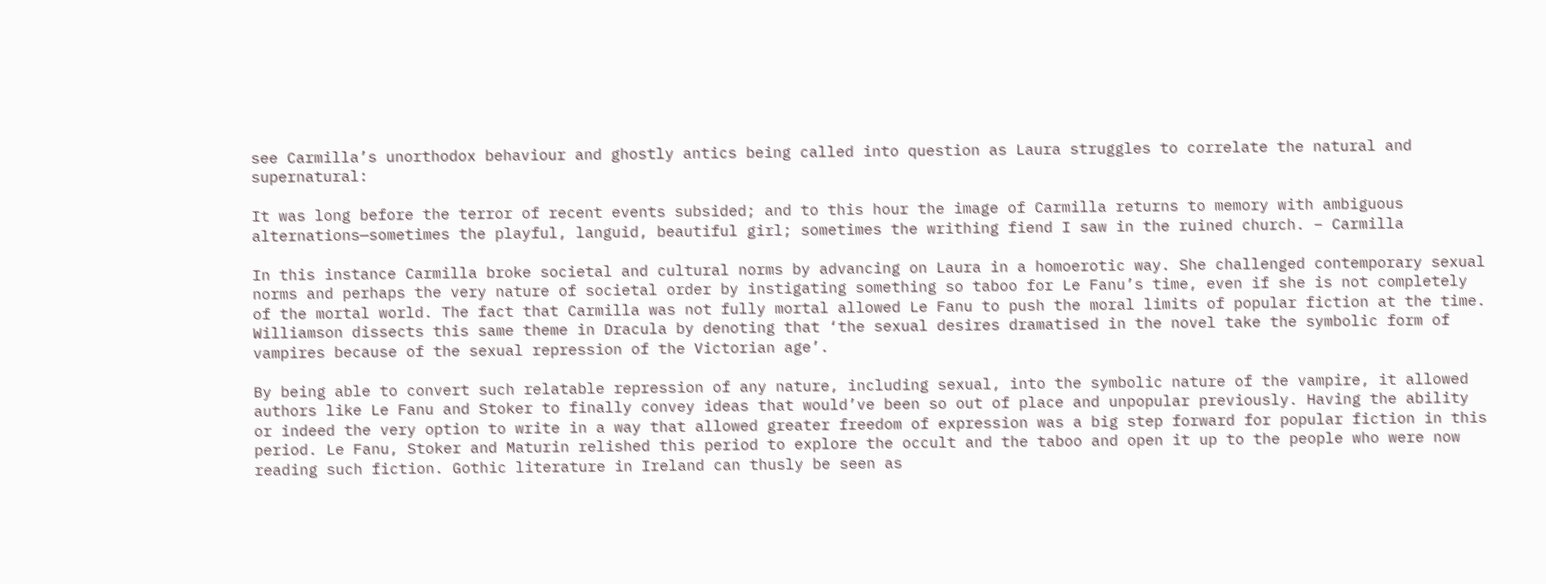see Carmilla’s unorthodox behaviour and ghostly antics being called into question as Laura struggles to correlate the natural and supernatural:

It was long before the terror of recent events subsided; and to this hour the image of Carmilla returns to memory with ambiguous alternations—sometimes the playful, languid, beautiful girl; sometimes the writhing fiend I saw in the ruined church. – Carmilla

In this instance Carmilla broke societal and cultural norms by advancing on Laura in a homoerotic way. She challenged contemporary sexual norms and perhaps the very nature of societal order by instigating something so taboo for Le Fanu’s time, even if she is not completely of the mortal world. The fact that Carmilla was not fully mortal allowed Le Fanu to push the moral limits of popular fiction at the time. Williamson dissects this same theme in Dracula by denoting that ‘the sexual desires dramatised in the novel take the symbolic form of vampires because of the sexual repression of the Victorian age’.

By being able to convert such relatable repression of any nature, including sexual, into the symbolic nature of the vampire, it allowed authors like Le Fanu and Stoker to finally convey ideas that would’ve been so out of place and unpopular previously. Having the ability or indeed the very option to write in a way that allowed greater freedom of expression was a big step forward for popular fiction in this period. Le Fanu, Stoker and Maturin relished this period to explore the occult and the taboo and open it up to the people who were now reading such fiction. Gothic literature in Ireland can thusly be seen as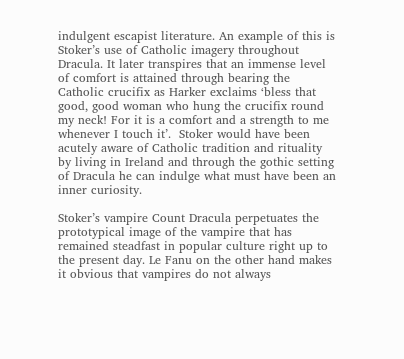indulgent escapist literature. An example of this is Stoker’s use of Catholic imagery throughout Dracula. It later transpires that an immense level of comfort is attained through bearing the Catholic crucifix as Harker exclaims ‘bless that good, good woman who hung the crucifix round my neck! For it is a comfort and a strength to me whenever I touch it’.  Stoker would have been acutely aware of Catholic tradition and rituality by living in Ireland and through the gothic setting of Dracula he can indulge what must have been an inner curiosity.

Stoker’s vampire Count Dracula perpetuates the prototypical image of the vampire that has remained steadfast in popular culture right up to the present day. Le Fanu on the other hand makes it obvious that vampires do not always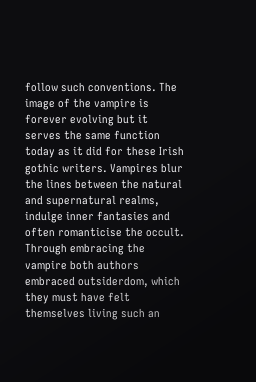follow such conventions. The image of the vampire is forever evolving but it serves the same function today as it did for these Irish gothic writers. Vampires blur the lines between the natural and supernatural realms, indulge inner fantasies and often romanticise the occult. Through embracing the vampire both authors embraced outsiderdom, which they must have felt themselves living such an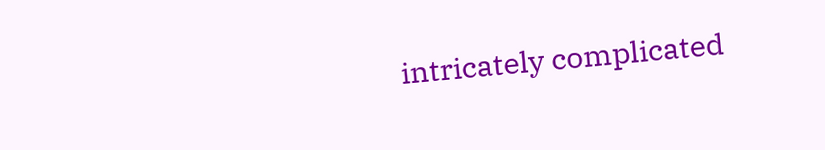intricately complicated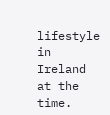lifestyle in Ireland at the time.